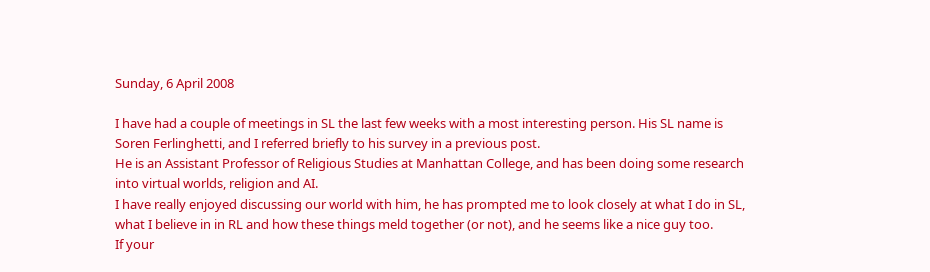Sunday, 6 April 2008

I have had a couple of meetings in SL the last few weeks with a most interesting person. His SL name is Soren Ferlinghetti, and I referred briefly to his survey in a previous post.
He is an Assistant Professor of Religious Studies at Manhattan College, and has been doing some research into virtual worlds, religion and AI.
I have really enjoyed discussing our world with him, he has prompted me to look closely at what I do in SL, what I believe in in RL and how these things meld together (or not), and he seems like a nice guy too.
If your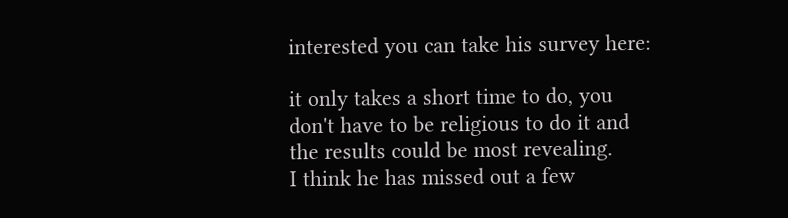interested you can take his survey here:

it only takes a short time to do, you don't have to be religious to do it and the results could be most revealing.
I think he has missed out a few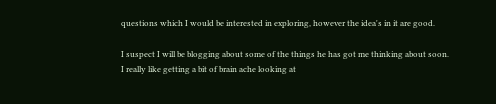questions which I would be interested in exploring, however the idea's in it are good.

I suspect I will be blogging about some of the things he has got me thinking about soon.
I really like getting a bit of brain ache looking at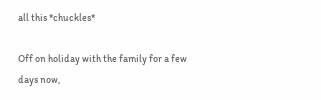all this *chuckles*

Off on holiday with the family for a few days now,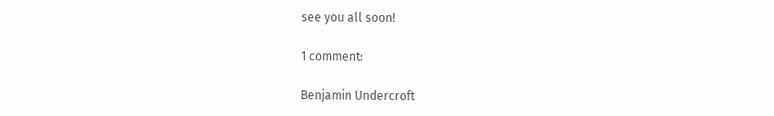see you all soon!

1 comment:

Benjamin Undercroft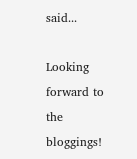said...

Looking forward to the bloggings!